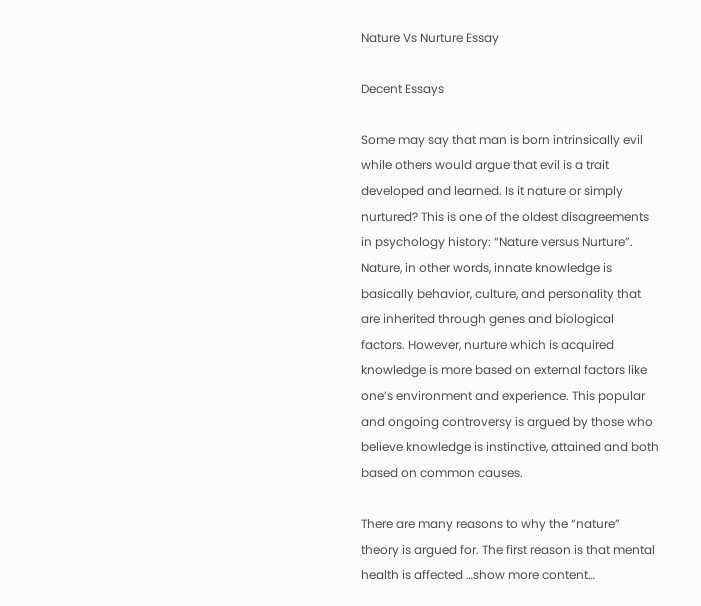Nature Vs Nurture Essay

Decent Essays

Some may say that man is born intrinsically evil while others would argue that evil is a trait developed and learned. Is it nature or simply nurtured? This is one of the oldest disagreements in psychology history: “Nature versus Nurture”. Nature, in other words, innate knowledge is basically behavior, culture, and personality that are inherited through genes and biological factors. However, nurture which is acquired knowledge is more based on external factors like one’s environment and experience. This popular and ongoing controversy is argued by those who believe knowledge is instinctive, attained and both based on common causes.

There are many reasons to why the “nature” theory is argued for. The first reason is that mental health is affected …show more content…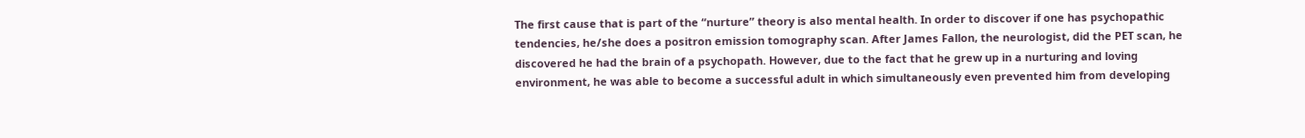The first cause that is part of the “nurture” theory is also mental health. In order to discover if one has psychopathic tendencies, he/she does a positron emission tomography scan. After James Fallon, the neurologist, did the PET scan, he discovered he had the brain of a psychopath. However, due to the fact that he grew up in a nurturing and loving environment, he was able to become a successful adult in which simultaneously even prevented him from developing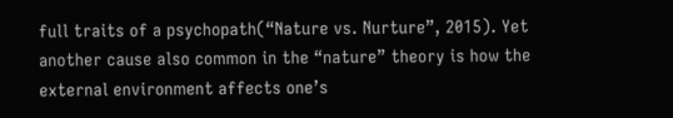full traits of a psychopath(“Nature vs. Nurture”, 2015). Yet another cause also common in the “nature” theory is how the external environment affects one’s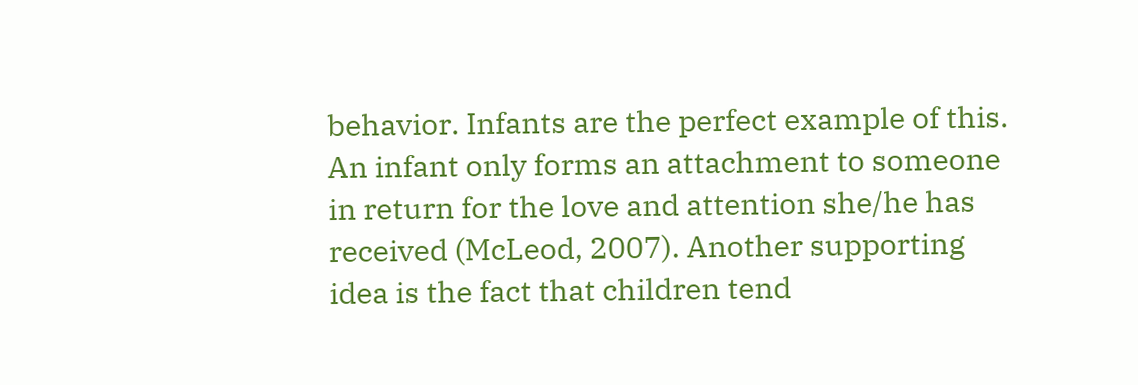behavior. Infants are the perfect example of this. An infant only forms an attachment to someone in return for the love and attention she/he has received (McLeod, 2007). Another supporting idea is the fact that children tend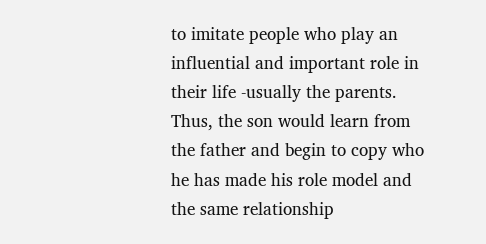to imitate people who play an influential and important role in their life -usually the parents. Thus, the son would learn from the father and begin to copy who he has made his role model and the same relationship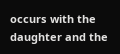occurs with the daughter and the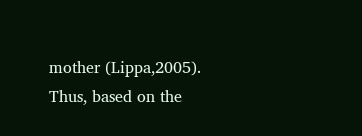mother (Lippa,2005). Thus, based on the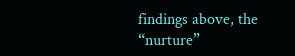findings above, the “nurture”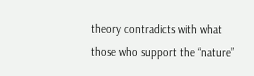theory contradicts with what those who support the “nature”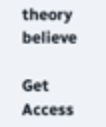theory believe

Get Access